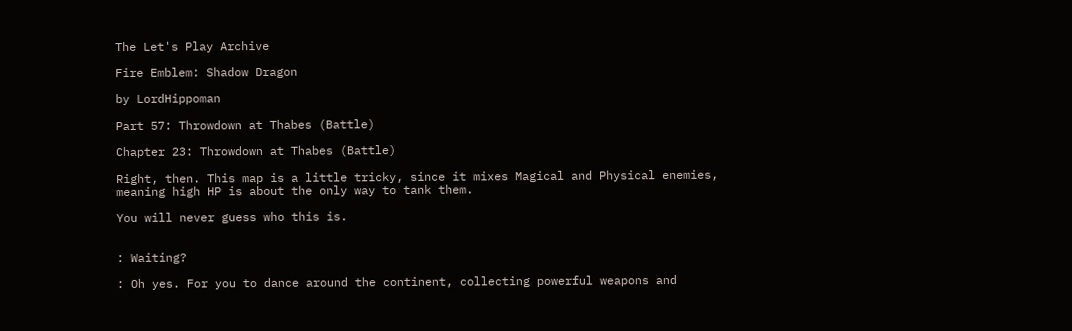The Let's Play Archive

Fire Emblem: Shadow Dragon

by LordHippoman

Part 57: Throwdown at Thabes (Battle)

Chapter 23: Throwdown at Thabes (Battle)

Right, then. This map is a little tricky, since it mixes Magical and Physical enemies, meaning high HP is about the only way to tank them.

You will never guess who this is.


: Waiting?

: Oh yes. For you to dance around the continent, collecting powerful weapons and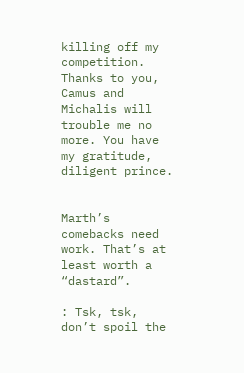killing off my competition. Thanks to you, Camus and Michalis will trouble me no more. You have my gratitude, diligent prince.


Marth’s comebacks need work. That’s at least worth a “dastard”.

: Tsk, tsk, don’t spoil the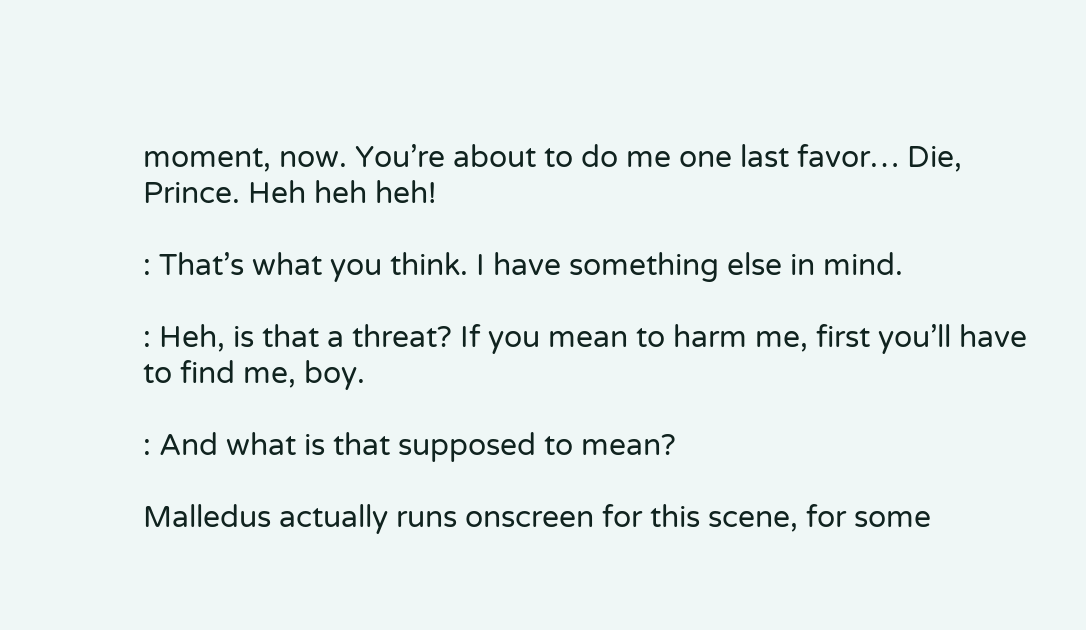moment, now. You’re about to do me one last favor… Die, Prince. Heh heh heh!

: That’s what you think. I have something else in mind.

: Heh, is that a threat? If you mean to harm me, first you’ll have to find me, boy.

: And what is that supposed to mean?

Malledus actually runs onscreen for this scene, for some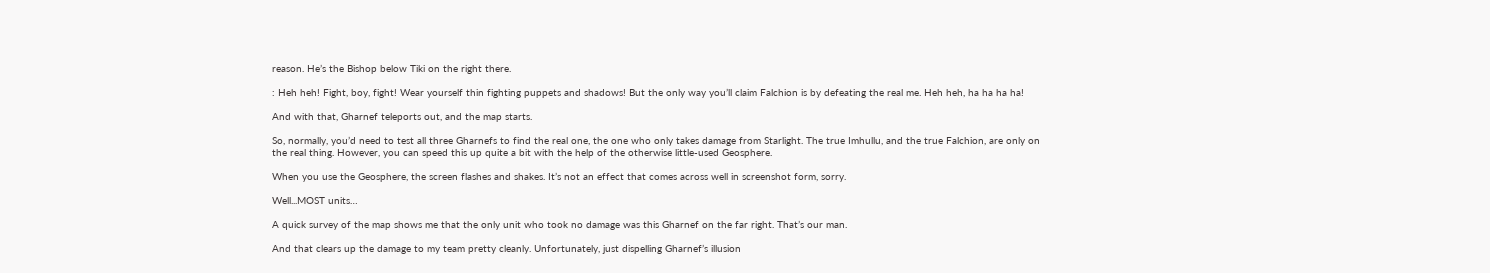reason. He’s the Bishop below Tiki on the right there.

: Heh heh! Fight, boy, fight! Wear yourself thin fighting puppets and shadows! But the only way you’ll claim Falchion is by defeating the real me. Heh heh, ha ha ha ha!

And with that, Gharnef teleports out, and the map starts.

So, normally, you’d need to test all three Gharnefs to find the real one, the one who only takes damage from Starlight. The true Imhullu, and the true Falchion, are only on the real thing. However, you can speed this up quite a bit with the help of the otherwise little-used Geosphere.

When you use the Geosphere, the screen flashes and shakes. It’s not an effect that comes across well in screenshot form, sorry.

Well...MOST units…

A quick survey of the map shows me that the only unit who took no damage was this Gharnef on the far right. That’s our man.

And that clears up the damage to my team pretty cleanly. Unfortunately, just dispelling Gharnef’s illusion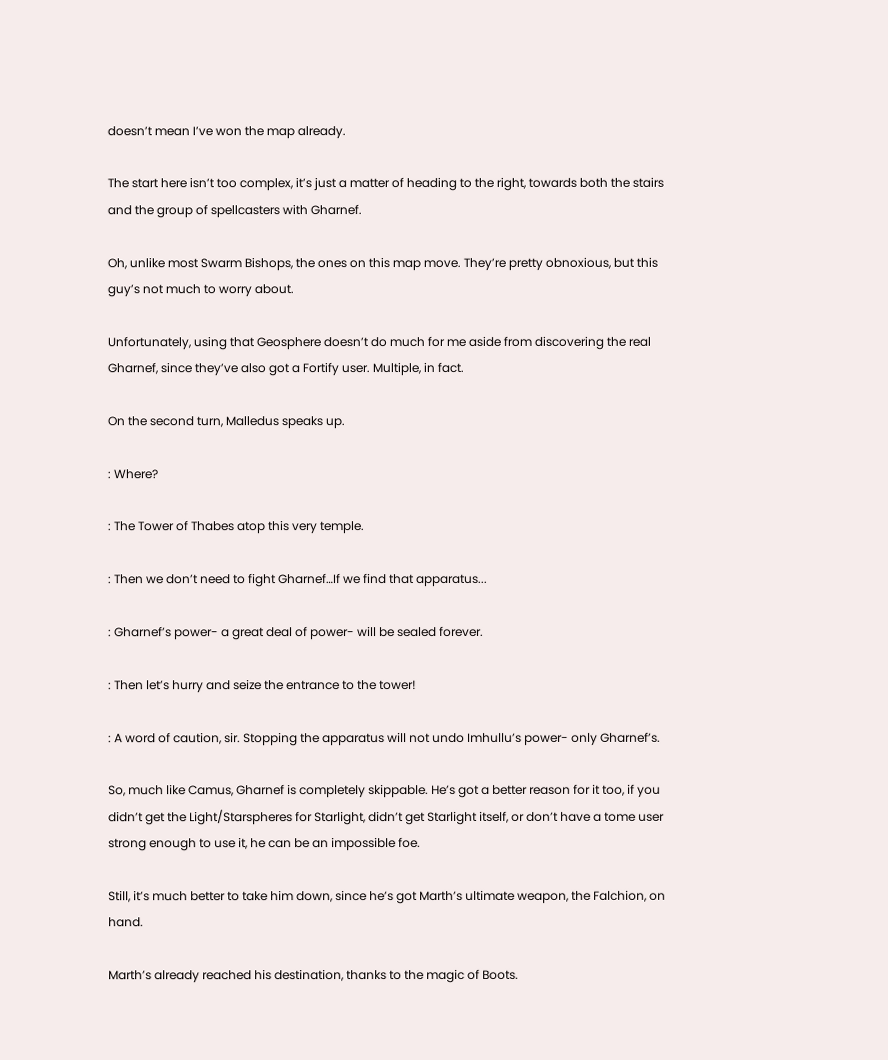doesn’t mean I’ve won the map already.

The start here isn’t too complex, it’s just a matter of heading to the right, towards both the stairs and the group of spellcasters with Gharnef.

Oh, unlike most Swarm Bishops, the ones on this map move. They’re pretty obnoxious, but this guy’s not much to worry about.

Unfortunately, using that Geosphere doesn’t do much for me aside from discovering the real Gharnef, since they’ve also got a Fortify user. Multiple, in fact.

On the second turn, Malledus speaks up.

: Where?

: The Tower of Thabes atop this very temple.

: Then we don’t need to fight Gharnef…If we find that apparatus...

: Gharnef’s power- a great deal of power- will be sealed forever.

: Then let’s hurry and seize the entrance to the tower!

: A word of caution, sir. Stopping the apparatus will not undo Imhullu’s power- only Gharnef’s.

So, much like Camus, Gharnef is completely skippable. He’s got a better reason for it too, if you didn’t get the Light/Starspheres for Starlight, didn’t get Starlight itself, or don’t have a tome user strong enough to use it, he can be an impossible foe.

Still, it’s much better to take him down, since he’s got Marth’s ultimate weapon, the Falchion, on hand.

Marth’s already reached his destination, thanks to the magic of Boots.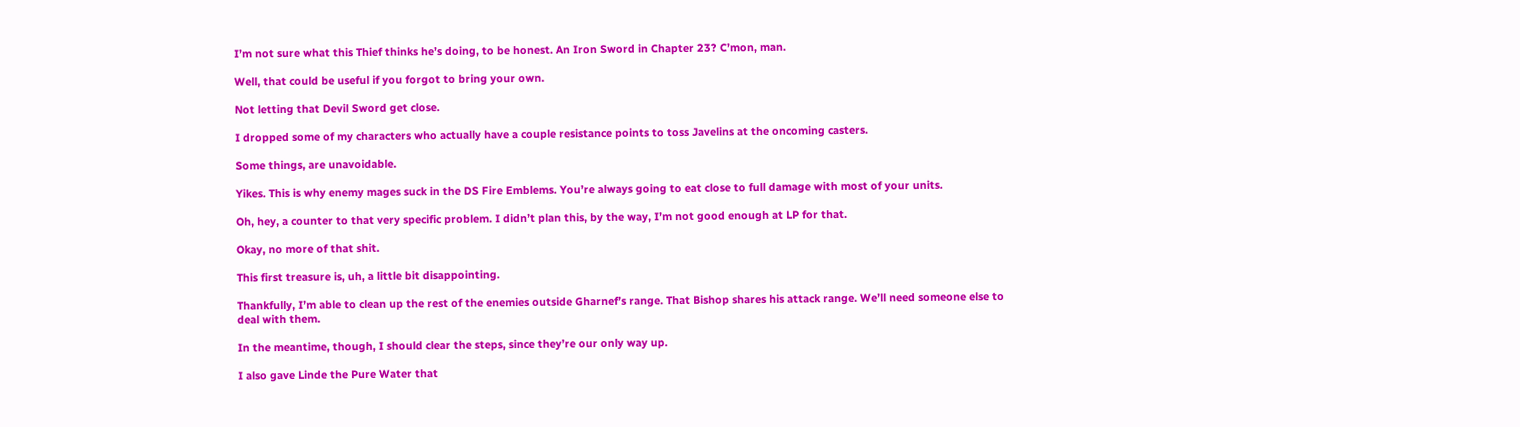I’m not sure what this Thief thinks he’s doing, to be honest. An Iron Sword in Chapter 23? C’mon, man.

Well, that could be useful if you forgot to bring your own.

Not letting that Devil Sword get close.

I dropped some of my characters who actually have a couple resistance points to toss Javelins at the oncoming casters.

Some things, are unavoidable.

Yikes. This is why enemy mages suck in the DS Fire Emblems. You’re always going to eat close to full damage with most of your units.

Oh, hey, a counter to that very specific problem. I didn’t plan this, by the way, I’m not good enough at LP for that.

Okay, no more of that shit.

This first treasure is, uh, a little bit disappointing.

Thankfully, I’m able to clean up the rest of the enemies outside Gharnef’s range. That Bishop shares his attack range. We’ll need someone else to deal with them.

In the meantime, though, I should clear the steps, since they’re our only way up.

I also gave Linde the Pure Water that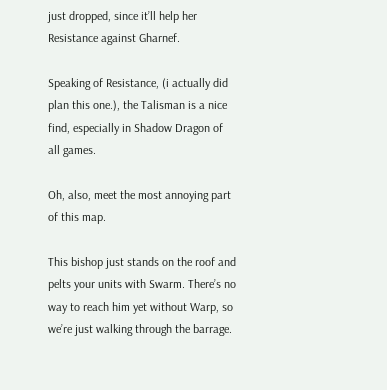just dropped, since it’ll help her Resistance against Gharnef.

Speaking of Resistance, (i actually did plan this one.), the Talisman is a nice find, especially in Shadow Dragon of all games.

Oh, also, meet the most annoying part of this map.

This bishop just stands on the roof and pelts your units with Swarm. There’s no way to reach him yet without Warp, so we’re just walking through the barrage.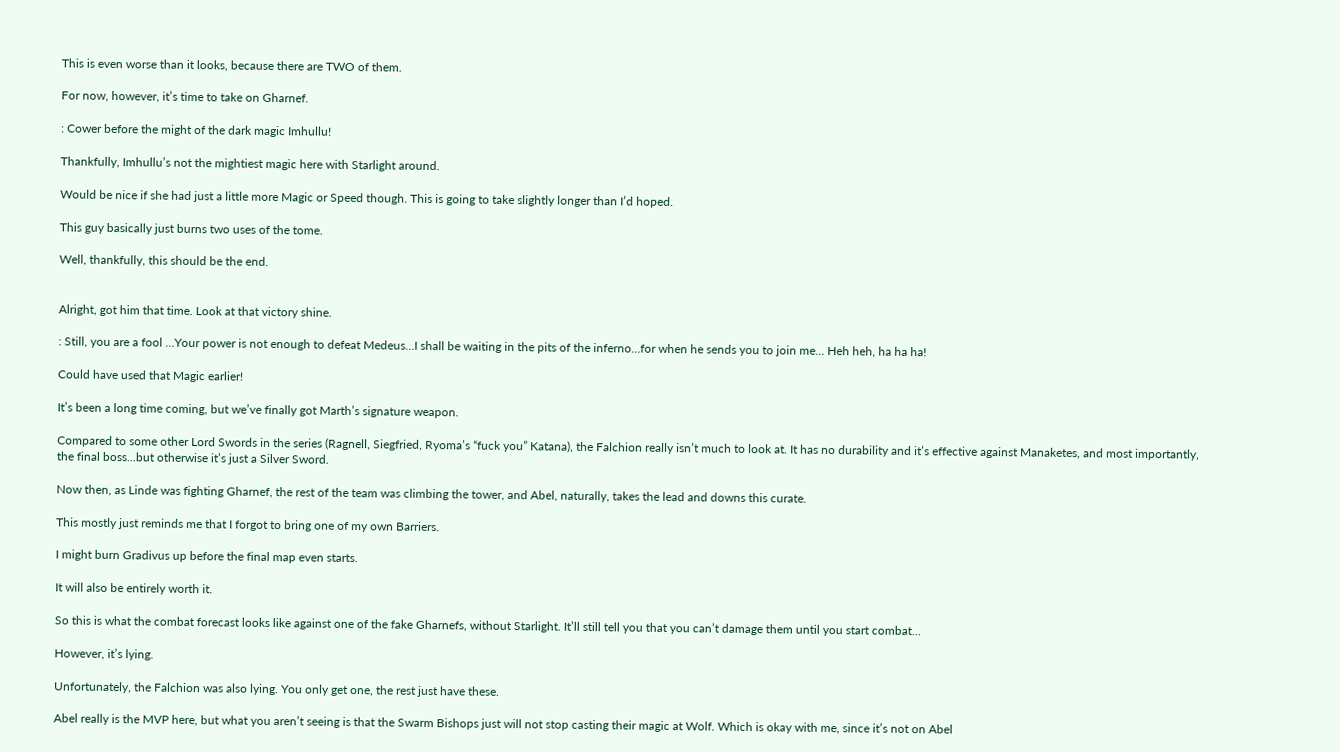This is even worse than it looks, because there are TWO of them.

For now, however, it’s time to take on Gharnef.

: Cower before the might of the dark magic Imhullu!

Thankfully, Imhullu’s not the mightiest magic here with Starlight around.

Would be nice if she had just a little more Magic or Speed though. This is going to take slightly longer than I’d hoped.

This guy basically just burns two uses of the tome.

Well, thankfully, this should be the end.


Alright, got him that time. Look at that victory shine.

: Still, you are a fool …Your power is not enough to defeat Medeus…I shall be waiting in the pits of the inferno…for when he sends you to join me… Heh heh, ha ha ha!

Could have used that Magic earlier!

It’s been a long time coming, but we’ve finally got Marth’s signature weapon.

Compared to some other Lord Swords in the series (Ragnell, Siegfried, Ryoma’s “fuck you” Katana), the Falchion really isn’t much to look at. It has no durability and it’s effective against Manaketes, and most importantly, the final boss...but otherwise it’s just a Silver Sword.

Now then, as Linde was fighting Gharnef, the rest of the team was climbing the tower, and Abel, naturally, takes the lead and downs this curate.

This mostly just reminds me that I forgot to bring one of my own Barriers.

I might burn Gradivus up before the final map even starts.

It will also be entirely worth it.

So this is what the combat forecast looks like against one of the fake Gharnefs, without Starlight. It’ll still tell you that you can’t damage them until you start combat…

However, it’s lying.

Unfortunately, the Falchion was also lying. You only get one, the rest just have these.

Abel really is the MVP here, but what you aren’t seeing is that the Swarm Bishops just will not stop casting their magic at Wolf. Which is okay with me, since it’s not on Abel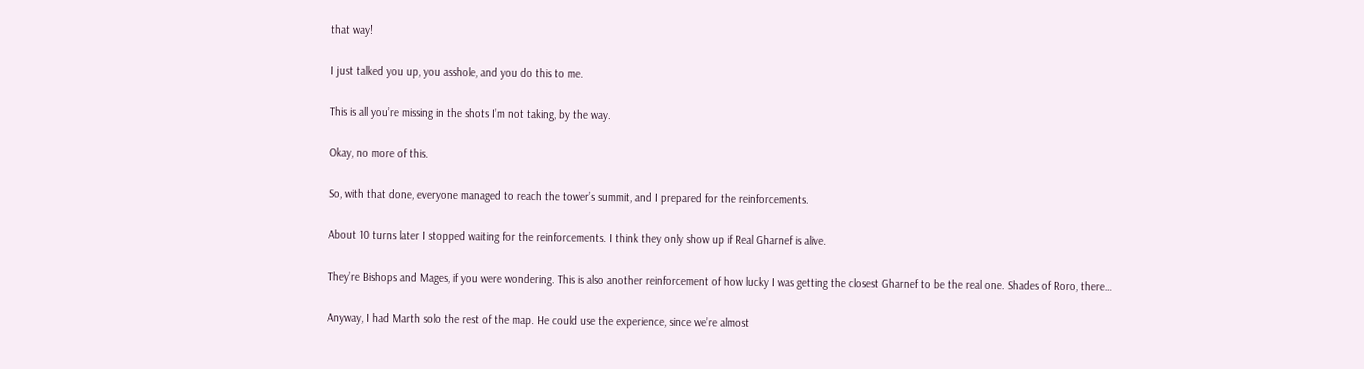that way!

I just talked you up, you asshole, and you do this to me.

This is all you’re missing in the shots I’m not taking, by the way.

Okay, no more of this.

So, with that done, everyone managed to reach the tower’s summit, and I prepared for the reinforcements.

About 10 turns later I stopped waiting for the reinforcements. I think they only show up if Real Gharnef is alive.

They’re Bishops and Mages, if you were wondering. This is also another reinforcement of how lucky I was getting the closest Gharnef to be the real one. Shades of Roro, there…

Anyway, I had Marth solo the rest of the map. He could use the experience, since we’re almost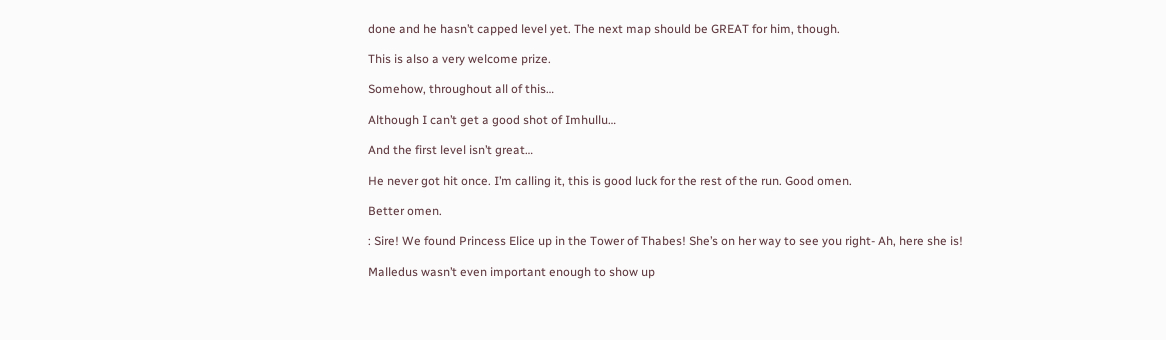done and he hasn’t capped level yet. The next map should be GREAT for him, though.

This is also a very welcome prize.

Somehow, throughout all of this…

Although I can’t get a good shot of Imhullu…

And the first level isn’t great…

He never got hit once. I’m calling it, this is good luck for the rest of the run. Good omen.

Better omen.

: Sire! We found Princess Elice up in the Tower of Thabes! She’s on her way to see you right- Ah, here she is!

Malledus wasn’t even important enough to show up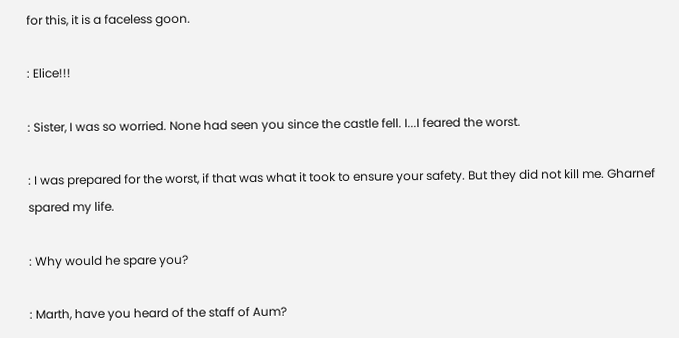for this, it is a faceless goon.

: Elice!!!

: Sister, I was so worried. None had seen you since the castle fell. I...I feared the worst.

: I was prepared for the worst, if that was what it took to ensure your safety. But they did not kill me. Gharnef spared my life.

: Why would he spare you?

: Marth, have you heard of the staff of Aum?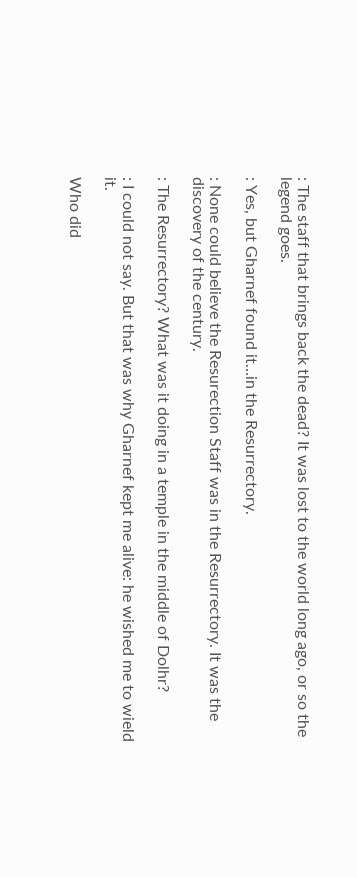: The staff that brings back the dead? It was lost to the world long ago, or so the legend goes.

: Yes, but Gharnef found it…in the Resurrectory.

: None could believe the Resurection Staff was in the Resurrectory. It was the discovery of the century.

: The Resurrectory? What was it doing in a temple in the middle of Dolhr?

: I could not say. But that was why Gharnef kept me alive: he wished me to wield it.

Who did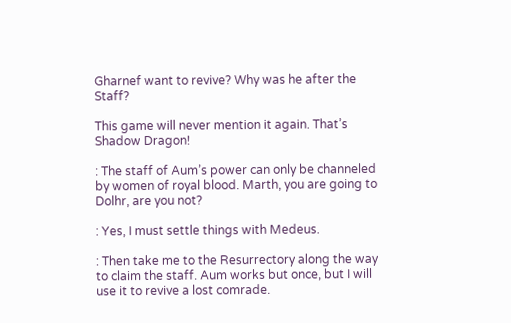Gharnef want to revive? Why was he after the Staff?

This game will never mention it again. That’s Shadow Dragon!

: The staff of Aum’s power can only be channeled by women of royal blood. Marth, you are going to Dolhr, are you not?

: Yes, I must settle things with Medeus.

: Then take me to the Resurrectory along the way to claim the staff. Aum works but once, but I will use it to revive a lost comrade.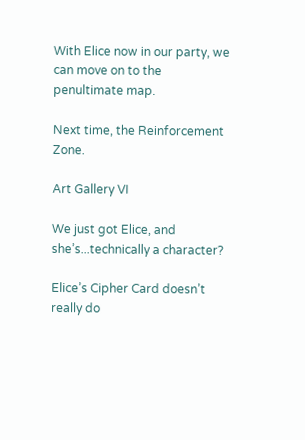With Elice now in our party, we can move on to the penultimate map.

Next time, the Reinforcement Zone.

Art Gallery VI

We just got Elice, and she’s...technically a character?

Elice’s Cipher Card doesn’t really do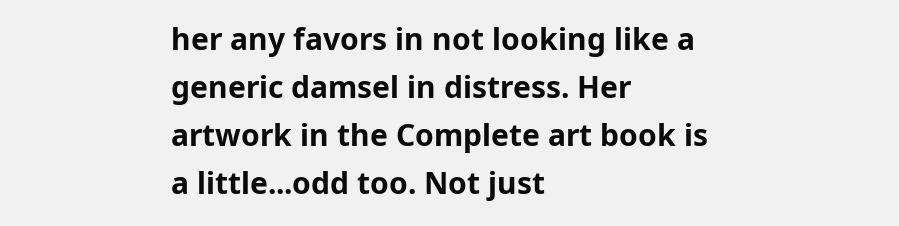her any favors in not looking like a generic damsel in distress. Her artwork in the Complete art book is a little...odd too. Not just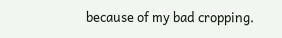because of my bad cropping.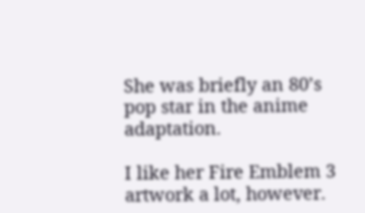She was briefly an 80’s pop star in the anime adaptation.

I like her Fire Emblem 3 artwork a lot, however.